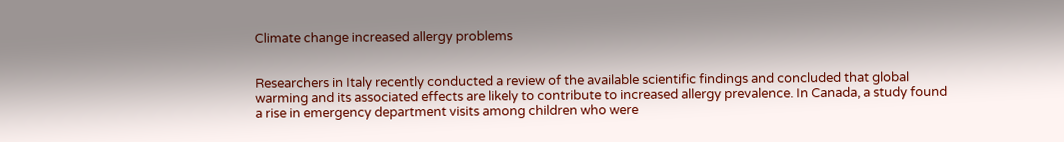Climate change increased allergy problems


Researchers in Italy recently conducted a review of the available scientific findings and concluded that global warming and its associated effects are likely to contribute to increased allergy prevalence. In Canada, a study found a rise in emergency department visits among children who were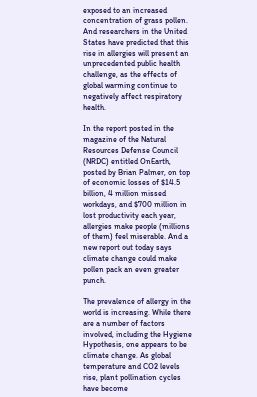exposed to an increased concentration of grass pollen. And researchers in the United States have predicted that this rise in allergies will present an unprecedented public health challenge, as the effects of global warming continue to negatively affect respiratory health.

In the report posted in the magazine of the Natural Resources Defense Council (NRDC) entitled OnEarth, posted by Brian Palmer, on top of economic losses of $14.5 billion, 4 million missed workdays, and $700 million in lost productivity each year, allergies make people (millions of them) feel miserable. And a new report out today says climate change could make pollen pack an even greater punch.

The prevalence of allergy in the world is increasing. While there are a number of factors involved, including the Hygiene Hypothesis, one appears to be climate change. As global temperature and CO2 levels rise, plant pollination cycles have become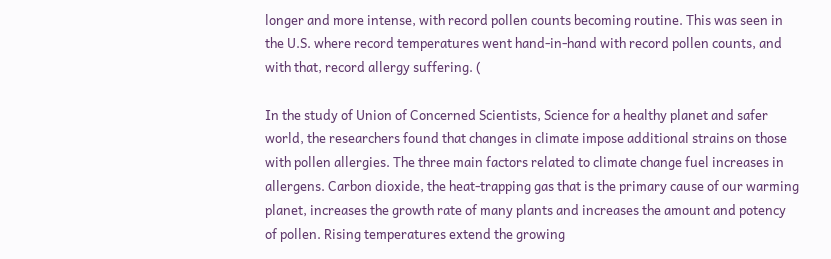longer and more intense, with record pollen counts becoming routine. This was seen in the U.S. where record temperatures went hand-in-hand with record pollen counts, and with that, record allergy suffering. (

In the study of Union of Concerned Scientists, Science for a healthy planet and safer world, the researchers found that changes in climate impose additional strains on those with pollen allergies. The three main factors related to climate change fuel increases in allergens. Carbon dioxide, the heat-trapping gas that is the primary cause of our warming planet, increases the growth rate of many plants and increases the amount and potency of pollen. Rising temperatures extend the growing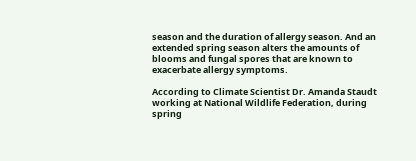season and the duration of allergy season. And an extended spring season alters the amounts of blooms and fungal spores that are known to exacerbate allergy symptoms.

According to Climate Scientist Dr. Amanda Staudt working at National Wildlife Federation, during spring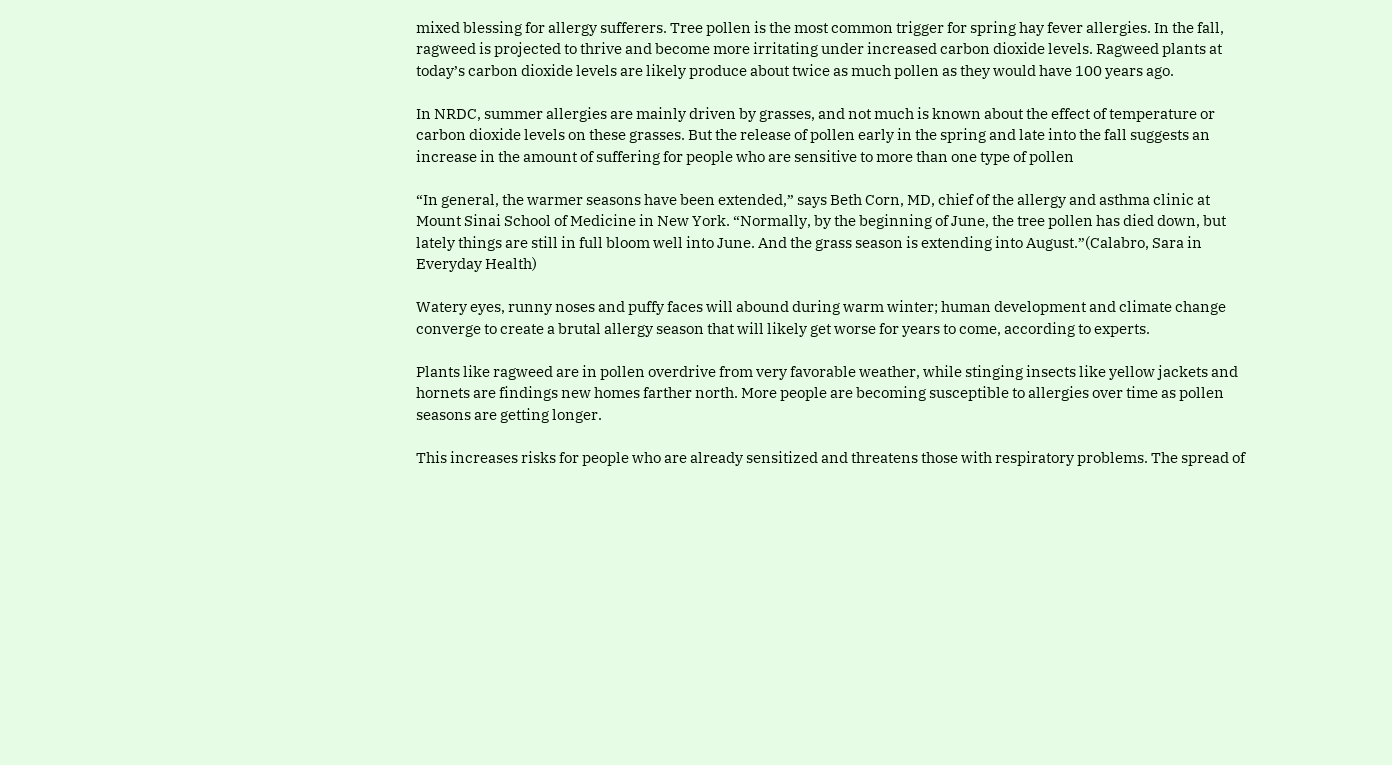mixed blessing for allergy sufferers. Tree pollen is the most common trigger for spring hay fever allergies. In the fall, ragweed is projected to thrive and become more irritating under increased carbon dioxide levels. Ragweed plants at today’s carbon dioxide levels are likely produce about twice as much pollen as they would have 100 years ago.

In NRDC, summer allergies are mainly driven by grasses, and not much is known about the effect of temperature or carbon dioxide levels on these grasses. But the release of pollen early in the spring and late into the fall suggests an increase in the amount of suffering for people who are sensitive to more than one type of pollen

“In general, the warmer seasons have been extended,” says Beth Corn, MD, chief of the allergy and asthma clinic at Mount Sinai School of Medicine in New York. “Normally, by the beginning of June, the tree pollen has died down, but lately things are still in full bloom well into June. And the grass season is extending into August.”(Calabro, Sara in Everyday Health)

Watery eyes, runny noses and puffy faces will abound during warm winter; human development and climate change converge to create a brutal allergy season that will likely get worse for years to come, according to experts.

Plants like ragweed are in pollen overdrive from very favorable weather, while stinging insects like yellow jackets and hornets are findings new homes farther north. More people are becoming susceptible to allergies over time as pollen seasons are getting longer.

This increases risks for people who are already sensitized and threatens those with respiratory problems. The spread of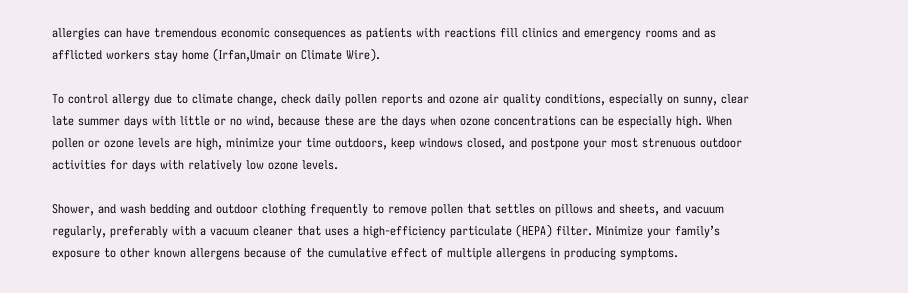allergies can have tremendous economic consequences as patients with reactions fill clinics and emergency rooms and as afflicted workers stay home (Irfan,Umair on Climate Wire).

To control allergy due to climate change, check daily pollen reports and ozone air quality conditions, especially on sunny, clear late summer days with little or no wind, because these are the days when ozone concentrations can be especially high. When pollen or ozone levels are high, minimize your time outdoors, keep windows closed, and postpone your most strenuous outdoor activities for days with relatively low ozone levels.

Shower, and wash bedding and outdoor clothing frequently to remove pollen that settles on pillows and sheets, and vacuum regularly, preferably with a vacuum cleaner that uses a high-efficiency particulate (HEPA) filter. Minimize your family’s exposure to other known allergens because of the cumulative effect of multiple allergens in producing symptoms.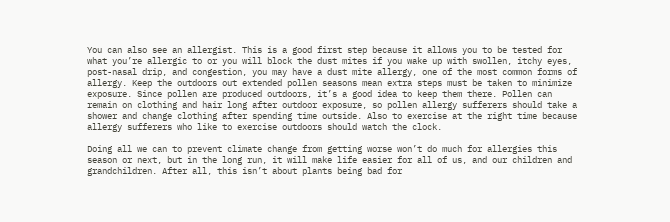You can also see an allergist. This is a good first step because it allows you to be tested for what you’re allergic to or you will block the dust mites if you wake up with swollen, itchy eyes, post-nasal drip, and congestion, you may have a dust mite allergy, one of the most common forms of allergy. Keep the outdoors out extended pollen seasons mean extra steps must be taken to minimize exposure. Since pollen are produced outdoors, it’s a good idea to keep them there. Pollen can remain on clothing and hair long after outdoor exposure, so pollen allergy sufferers should take a shower and change clothing after spending time outside. Also to exercise at the right time because allergy sufferers who like to exercise outdoors should watch the clock.

Doing all we can to prevent climate change from getting worse won’t do much for allergies this season or next, but in the long run, it will make life easier for all of us, and our children and grandchildren. After all, this isn’t about plants being bad for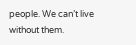people. We can’t live without them.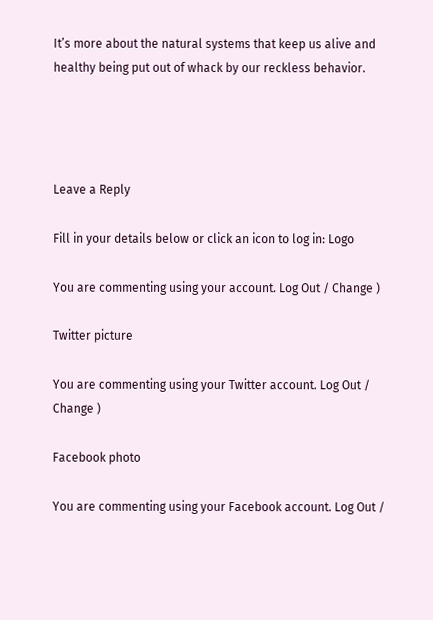It’s more about the natural systems that keep us alive and healthy being put out of whack by our reckless behavior.




Leave a Reply

Fill in your details below or click an icon to log in: Logo

You are commenting using your account. Log Out / Change )

Twitter picture

You are commenting using your Twitter account. Log Out / Change )

Facebook photo

You are commenting using your Facebook account. Log Out /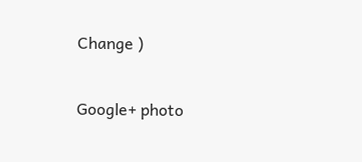Change )

Google+ photo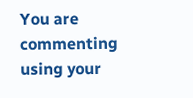You are commenting using your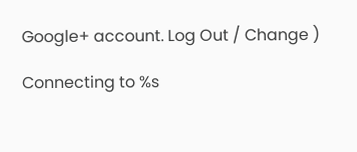Google+ account. Log Out / Change )

Connecting to %s